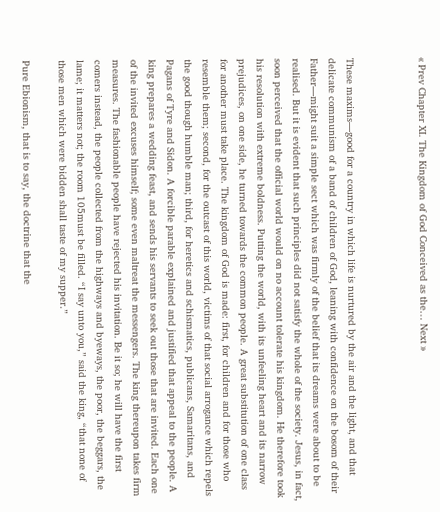« Prev Chapter XI. The Kingdom of God Conceived as the… Next »



These maxims—good for a country in which life is nurtured by the air and the light, and that delicate communism of a band of children of God, leaning with confidence on the bosom of their Father—might suit a simple sect which was firmly of the belief that its dreams were about to be realised. But it is evident that such principles did not satisfy the whole of the society. Jesus, in fact, soon perceived that the official world would on no account tolerate his kingdom. He therefore took his resolution with extreme boldness. Putting the world, with its unfeeling heart and its narrow prejudices, on one side, he turned towards the common people. A great substitution of one class for another must take place. The kingdom of God is made: first, for children and for those who resemble them; second, for the outcast of this world, victims of that social arrogance which repels the good though humble man; third, for heretics and schismatics, publicans, Samaritans, and Pagans of Tyre and Sidon. A forcible parable explained and justified that appeal to the people. A king prepares a wedding feast, and sends his servants to seek out those that are invited. Each one of the invited excuses himself; some even maltreat the messengers. The king thereupon takes firm measures. The fashionable people have rejected his invitation. Be it so; he will have the first comers instead, the people collected from the highways and byeways, the poor, the beggars, the lame; it matters not; the room 105must be filled. “I say unto you,” said the king, “that none of those men which were bidden shall taste of my supper.”

Pure Ebionism, that is to say, the doctrine that the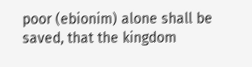poor (ebionim) alone shall be saved, that the kingdom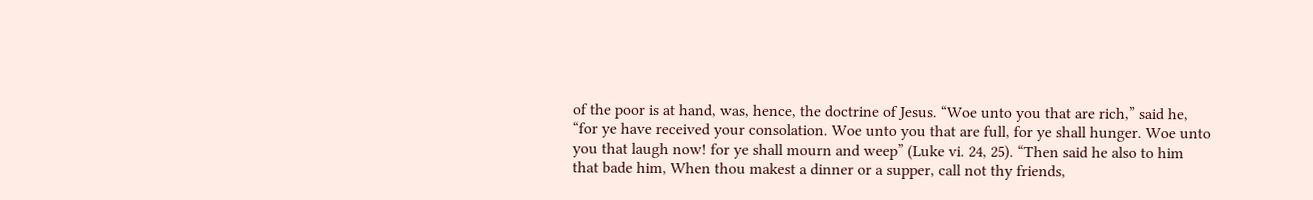of the poor is at hand, was, hence, the doctrine of Jesus. “Woe unto you that are rich,” said he, “for ye have received your consolation. Woe unto you that are full, for ye shall hunger. Woe unto you that laugh now! for ye shall mourn and weep” (Luke vi. 24, 25). “Then said he also to him that bade him, When thou makest a dinner or a supper, call not thy friends,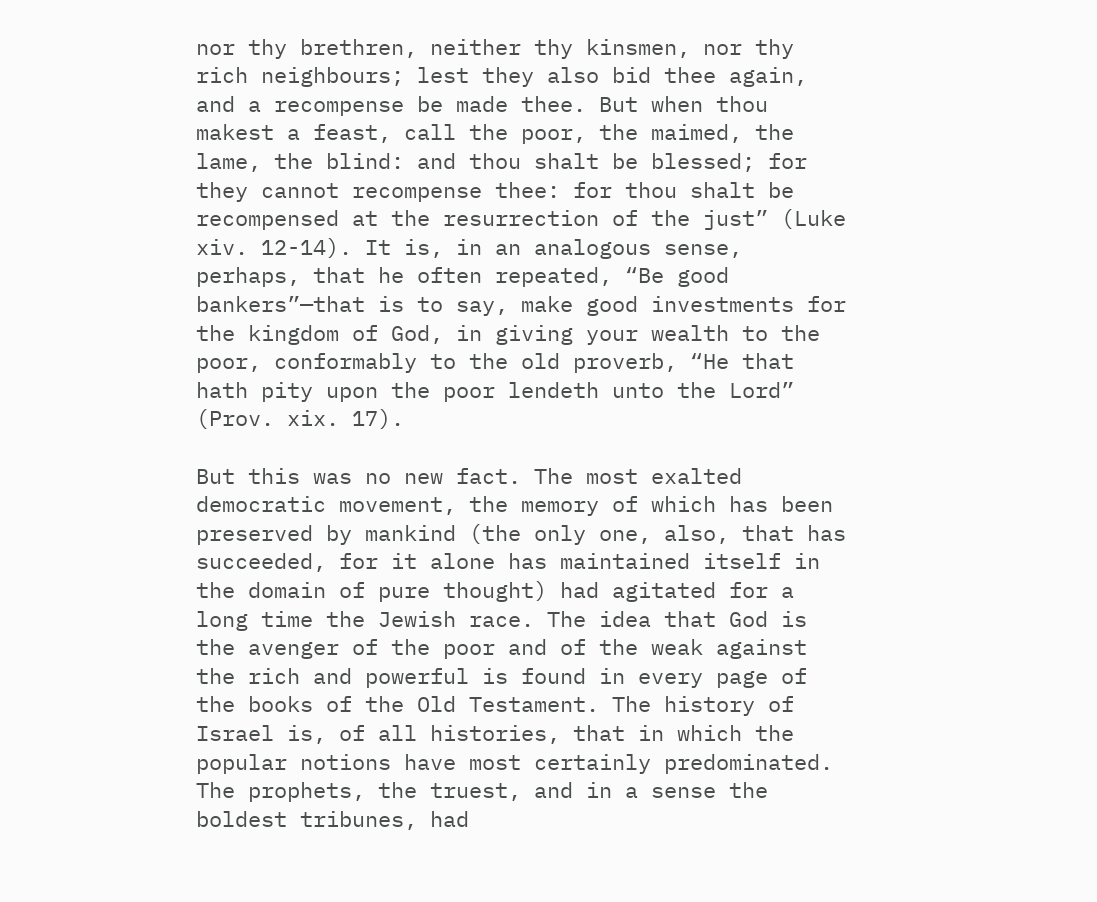nor thy brethren, neither thy kinsmen, nor thy rich neighbours; lest they also bid thee again, and a recompense be made thee. But when thou makest a feast, call the poor, the maimed, the lame, the blind: and thou shalt be blessed; for they cannot recompense thee: for thou shalt be recompensed at the resurrection of the just” (Luke xiv. 12-14). It is, in an analogous sense, perhaps, that he often repeated, “Be good bankers”—that is to say, make good investments for the kingdom of God, in giving your wealth to the poor, conformably to the old proverb, “He that hath pity upon the poor lendeth unto the Lord” (Prov. xix. 17).

But this was no new fact. The most exalted democratic movement, the memory of which has been preserved by mankind (the only one, also, that has succeeded, for it alone has maintained itself in the domain of pure thought) had agitated for a long time the Jewish race. The idea that God is the avenger of the poor and of the weak against the rich and powerful is found in every page of the books of the Old Testament. The history of Israel is, of all histories, that in which the popular notions have most certainly predominated. The prophets, the truest, and in a sense the boldest tribunes, had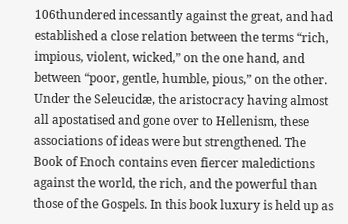106thundered incessantly against the great, and had established a close relation between the terms “rich, impious, violent, wicked,” on the one hand, and between “poor, gentle, humble, pious,” on the other. Under the Seleucidæ, the aristocracy having almost all apostatised and gone over to Hellenism, these associations of ideas were but strengthened. The Book of Enoch contains even fiercer maledictions against the world, the rich, and the powerful than those of the Gospels. In this book luxury is held up as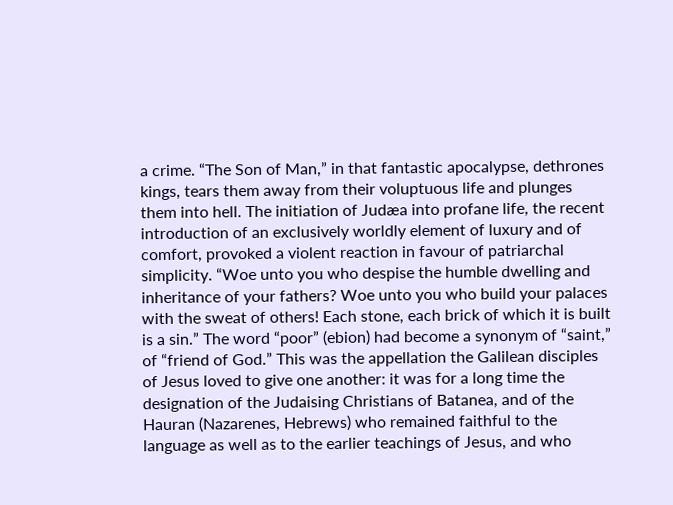a crime. “The Son of Man,” in that fantastic apocalypse, dethrones kings, tears them away from their voluptuous life and plunges them into hell. The initiation of Judæa into profane life, the recent introduction of an exclusively worldly element of luxury and of comfort, provoked a violent reaction in favour of patriarchal simplicity. “Woe unto you who despise the humble dwelling and inheritance of your fathers? Woe unto you who build your palaces with the sweat of others! Each stone, each brick of which it is built is a sin.” The word “poor” (ebion) had become a synonym of “saint,” of “friend of God.” This was the appellation the Galilean disciples of Jesus loved to give one another: it was for a long time the designation of the Judaising Christians of Batanea, and of the Hauran (Nazarenes, Hebrews) who remained faithful to the language as well as to the earlier teachings of Jesus, and who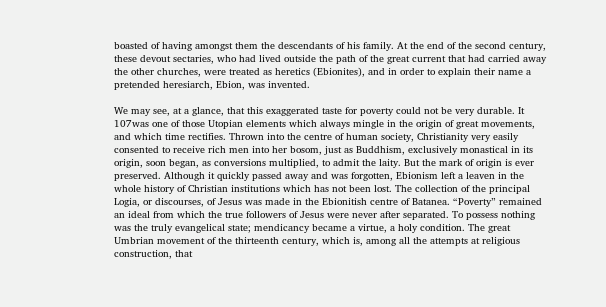boasted of having amongst them the descendants of his family. At the end of the second century, these devout sectaries, who had lived outside the path of the great current that had carried away the other churches, were treated as heretics (Ebionites), and in order to explain their name a pretended heresiarch, Ebion, was invented.

We may see, at a glance, that this exaggerated taste for poverty could not be very durable. It 107was one of those Utopian elements which always mingle in the origin of great movements, and which time rectifies. Thrown into the centre of human society, Christianity very easily consented to receive rich men into her bosom, just as Buddhism, exclusively monastical in its origin, soon began, as conversions multiplied, to admit the laity. But the mark of origin is ever preserved. Although it quickly passed away and was forgotten, Ebionism left a leaven in the whole history of Christian institutions which has not been lost. The collection of the principal Logia, or discourses, of Jesus was made in the Ebionitish centre of Batanea. “Poverty” remained an ideal from which the true followers of Jesus were never after separated. To possess nothing was the truly evangelical state; mendicancy became a virtue, a holy condition. The great Umbrian movement of the thirteenth century, which is, among all the attempts at religious construction, that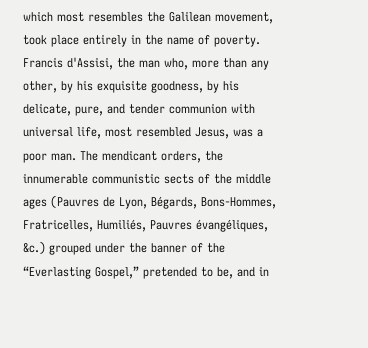which most resembles the Galilean movement, took place entirely in the name of poverty. Francis d'Assisi, the man who, more than any other, by his exquisite goodness, by his delicate, pure, and tender communion with universal life, most resembled Jesus, was a poor man. The mendicant orders, the innumerable communistic sects of the middle ages (Pauvres de Lyon, Bégards, Bons-Hommes, Fratricelles, Humiliés, Pauvres évangéliques, &c.) grouped under the banner of the “Everlasting Gospel,” pretended to be, and in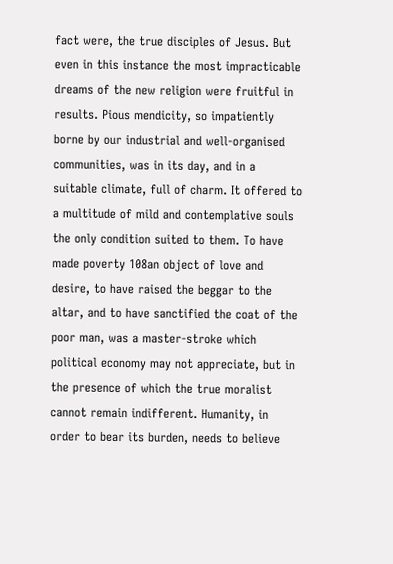fact were, the true disciples of Jesus. But even in this instance the most impracticable dreams of the new religion were fruitful in results. Pious mendicity, so impatiently borne by our industrial and well-organised communities, was in its day, and in a suitable climate, full of charm. It offered to a multitude of mild and contemplative souls the only condition suited to them. To have made poverty 108an object of love and desire, to have raised the beggar to the altar, and to have sanctified the coat of the poor man, was a master-stroke which political economy may not appreciate, but in the presence of which the true moralist cannot remain indifferent. Humanity, in order to bear its burden, needs to believe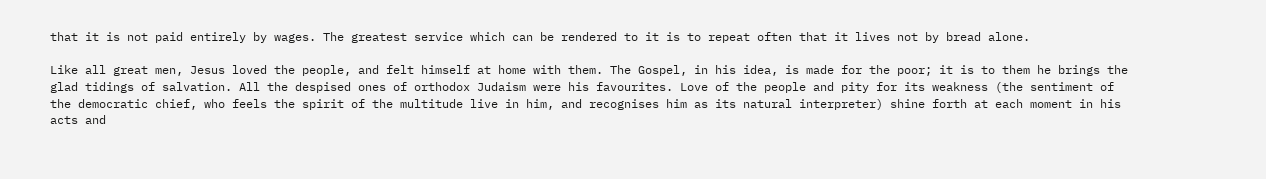that it is not paid entirely by wages. The greatest service which can be rendered to it is to repeat often that it lives not by bread alone.

Like all great men, Jesus loved the people, and felt himself at home with them. The Gospel, in his idea, is made for the poor; it is to them he brings the glad tidings of salvation. All the despised ones of orthodox Judaism were his favourites. Love of the people and pity for its weakness (the sentiment of the democratic chief, who feels the spirit of the multitude live in him, and recognises him as its natural interpreter) shine forth at each moment in his acts and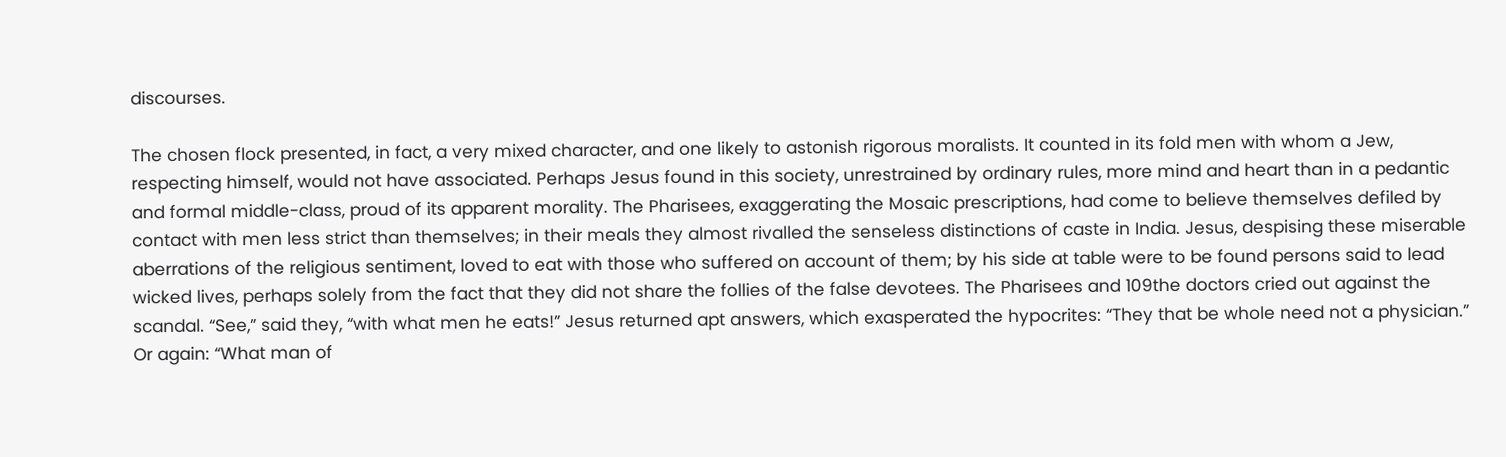discourses.

The chosen flock presented, in fact, a very mixed character, and one likely to astonish rigorous moralists. It counted in its fold men with whom a Jew, respecting himself, would not have associated. Perhaps Jesus found in this society, unrestrained by ordinary rules, more mind and heart than in a pedantic and formal middle-class, proud of its apparent morality. The Pharisees, exaggerating the Mosaic prescriptions, had come to believe themselves defiled by contact with men less strict than themselves; in their meals they almost rivalled the senseless distinctions of caste in India. Jesus, despising these miserable aberrations of the religious sentiment, loved to eat with those who suffered on account of them; by his side at table were to be found persons said to lead wicked lives, perhaps solely from the fact that they did not share the follies of the false devotees. The Pharisees and 109the doctors cried out against the scandal. “See,” said they, “with what men he eats!” Jesus returned apt answers, which exasperated the hypocrites: “They that be whole need not a physician.” Or again: “What man of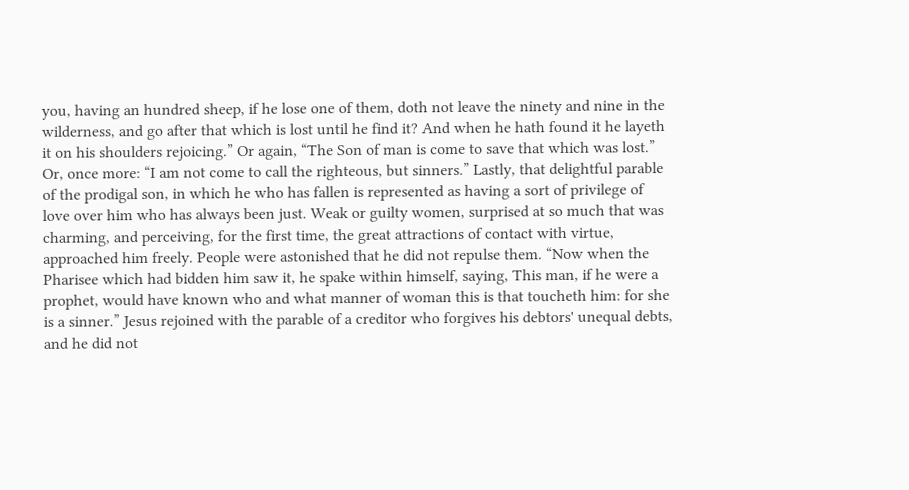you, having an hundred sheep, if he lose one of them, doth not leave the ninety and nine in the wilderness, and go after that which is lost until he find it? And when he hath found it he layeth it on his shoulders rejoicing.” Or again, “The Son of man is come to save that which was lost.” Or, once more: “I am not come to call the righteous, but sinners.” Lastly, that delightful parable of the prodigal son, in which he who has fallen is represented as having a sort of privilege of love over him who has always been just. Weak or guilty women, surprised at so much that was charming, and perceiving, for the first time, the great attractions of contact with virtue, approached him freely. People were astonished that he did not repulse them. “Now when the Pharisee which had bidden him saw it, he spake within himself, saying, This man, if he were a prophet, would have known who and what manner of woman this is that toucheth him: for she is a sinner.” Jesus rejoined with the parable of a creditor who forgives his debtors' unequal debts, and he did not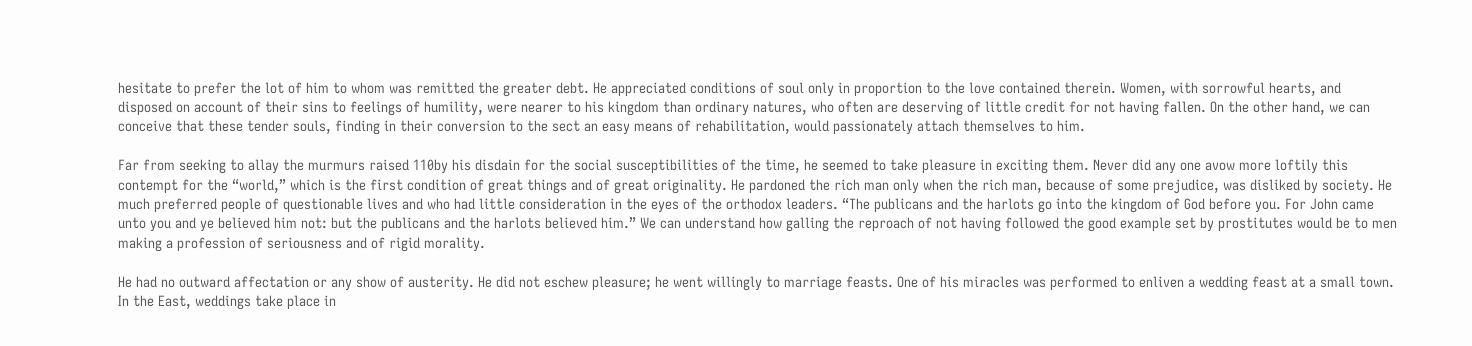hesitate to prefer the lot of him to whom was remitted the greater debt. He appreciated conditions of soul only in proportion to the love contained therein. Women, with sorrowful hearts, and disposed on account of their sins to feelings of humility, were nearer to his kingdom than ordinary natures, who often are deserving of little credit for not having fallen. On the other hand, we can conceive that these tender souls, finding in their conversion to the sect an easy means of rehabilitation, would passionately attach themselves to him.

Far from seeking to allay the murmurs raised 110by his disdain for the social susceptibilities of the time, he seemed to take pleasure in exciting them. Never did any one avow more loftily this contempt for the “world,” which is the first condition of great things and of great originality. He pardoned the rich man only when the rich man, because of some prejudice, was disliked by society. He much preferred people of questionable lives and who had little consideration in the eyes of the orthodox leaders. “The publicans and the harlots go into the kingdom of God before you. For John came unto you and ye believed him not: but the publicans and the harlots believed him.” We can understand how galling the reproach of not having followed the good example set by prostitutes would be to men making a profession of seriousness and of rigid morality.

He had no outward affectation or any show of austerity. He did not eschew pleasure; he went willingly to marriage feasts. One of his miracles was performed to enliven a wedding feast at a small town. In the East, weddings take place in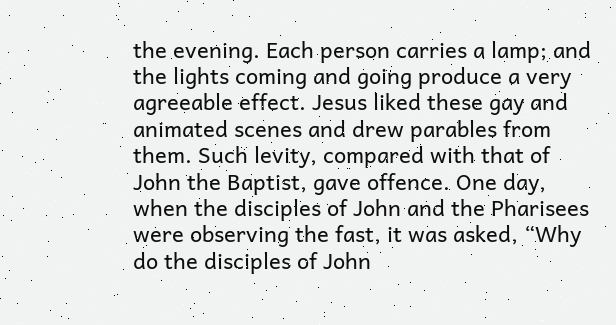the evening. Each person carries a lamp; and the lights coming and going produce a very agreeable effect. Jesus liked these gay and animated scenes and drew parables from them. Such levity, compared with that of John the Baptist, gave offence. One day, when the disciples of John and the Pharisees were observing the fast, it was asked, “Why do the disciples of John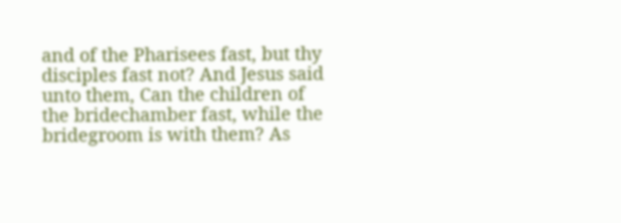and of the Pharisees fast, but thy disciples fast not? And Jesus said unto them, Can the children of the bridechamber fast, while the bridegroom is with them? As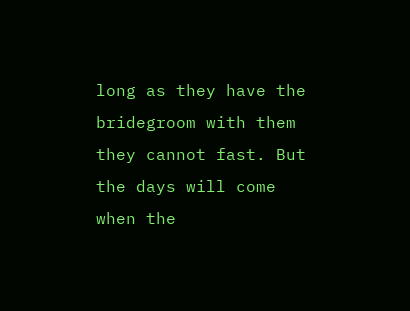long as they have the bridegroom with them they cannot fast. But the days will come when the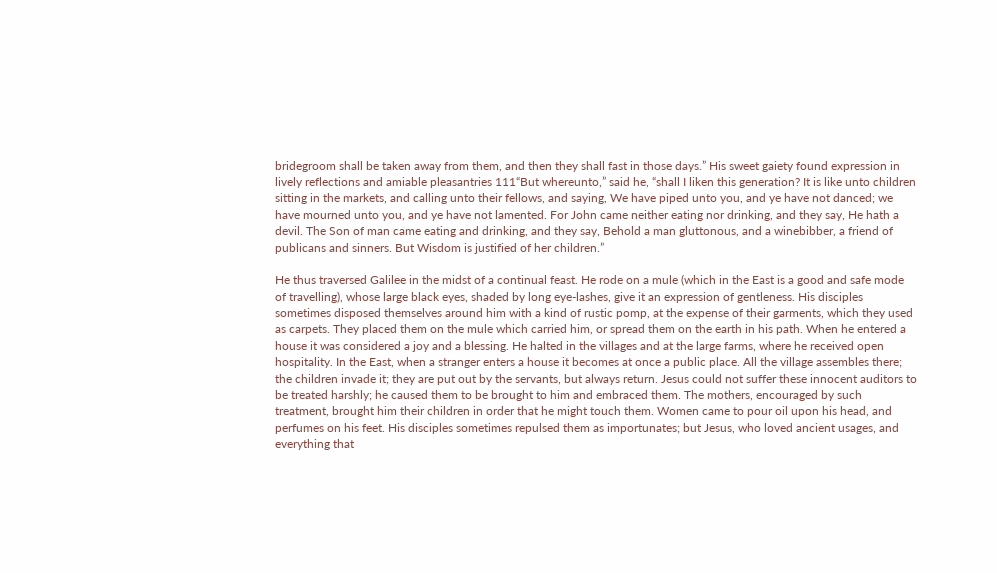bridegroom shall be taken away from them, and then they shall fast in those days.” His sweet gaiety found expression in lively reflections and amiable pleasantries 111“But whereunto,” said he, “shall I liken this generation? It is like unto children sitting in the markets, and calling unto their fellows, and saying, We have piped unto you, and ye have not danced; we have mourned unto you, and ye have not lamented. For John came neither eating nor drinking, and they say, He hath a devil. The Son of man came eating and drinking, and they say, Behold a man gluttonous, and a winebibber, a friend of publicans and sinners. But Wisdom is justified of her children.”

He thus traversed Galilee in the midst of a continual feast. He rode on a mule (which in the East is a good and safe mode of travelling), whose large black eyes, shaded by long eye-lashes, give it an expression of gentleness. His disciples sometimes disposed themselves around him with a kind of rustic pomp, at the expense of their garments, which they used as carpets. They placed them on the mule which carried him, or spread them on the earth in his path. When he entered a house it was considered a joy and a blessing. He halted in the villages and at the large farms, where he received open hospitality. In the East, when a stranger enters a house it becomes at once a public place. All the village assembles there; the children invade it; they are put out by the servants, but always return. Jesus could not suffer these innocent auditors to be treated harshly; he caused them to be brought to him and embraced them. The mothers, encouraged by such treatment, brought him their children in order that he might touch them. Women came to pour oil upon his head, and perfumes on his feet. His disciples sometimes repulsed them as importunates; but Jesus, who loved ancient usages, and everything that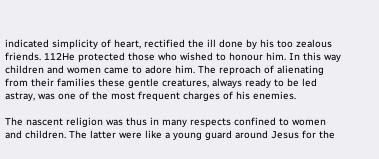indicated simplicity of heart, rectified the ill done by his too zealous friends. 112He protected those who wished to honour him. In this way children and women came to adore him. The reproach of alienating from their families these gentle creatures, always ready to be led astray, was one of the most frequent charges of his enemies.

The nascent religion was thus in many respects confined to women and children. The latter were like a young guard around Jesus for the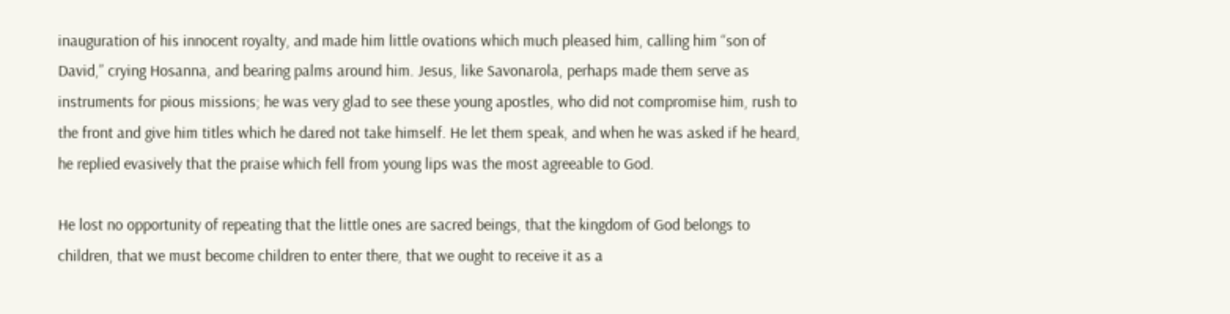inauguration of his innocent royalty, and made him little ovations which much pleased him, calling him “son of David,” crying Hosanna, and bearing palms around him. Jesus, like Savonarola, perhaps made them serve as instruments for pious missions; he was very glad to see these young apostles, who did not compromise him, rush to the front and give him titles which he dared not take himself. He let them speak, and when he was asked if he heard, he replied evasively that the praise which fell from young lips was the most agreeable to God.

He lost no opportunity of repeating that the little ones are sacred beings, that the kingdom of God belongs to children, that we must become children to enter there, that we ought to receive it as a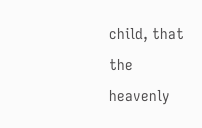child, that the heavenly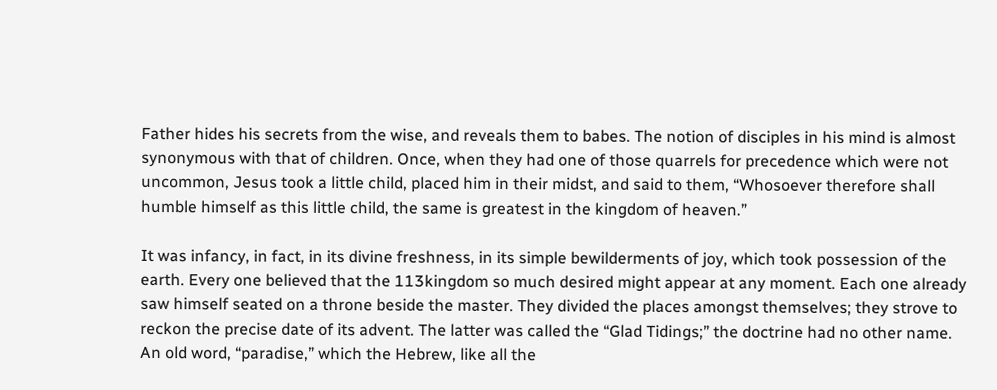Father hides his secrets from the wise, and reveals them to babes. The notion of disciples in his mind is almost synonymous with that of children. Once, when they had one of those quarrels for precedence which were not uncommon, Jesus took a little child, placed him in their midst, and said to them, “Whosoever therefore shall humble himself as this little child, the same is greatest in the kingdom of heaven.”

It was infancy, in fact, in its divine freshness, in its simple bewilderments of joy, which took possession of the earth. Every one believed that the 113kingdom so much desired might appear at any moment. Each one already saw himself seated on a throne beside the master. They divided the places amongst themselves; they strove to reckon the precise date of its advent. The latter was called the “Glad Tidings;” the doctrine had no other name. An old word, “paradise,” which the Hebrew, like all the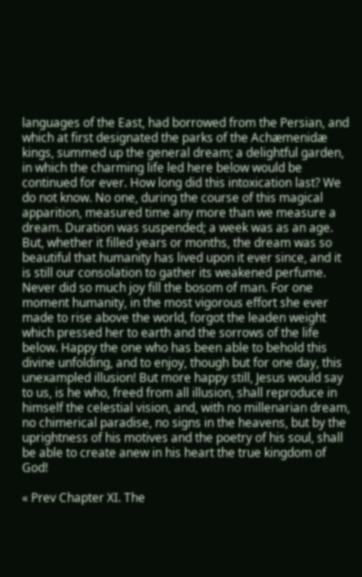languages of the East, had borrowed from the Persian, and which at first designated the parks of the Achæmenidæ kings, summed up the general dream; a delightful garden, in which the charming life led here below would be continued for ever. How long did this intoxication last? We do not know. No one, during the course of this magical apparition, measured time any more than we measure a dream. Duration was suspended; a week was as an age. But, whether it filled years or months, the dream was so beautiful that humanity has lived upon it ever since, and it is still our consolation to gather its weakened perfume. Never did so much joy fill the bosom of man. For one moment humanity, in the most vigorous effort she ever made to rise above the world, forgot the leaden weight which pressed her to earth and the sorrows of the life below. Happy the one who has been able to behold this divine unfolding, and to enjoy, though but for one day, this unexampled illusion! But more happy still, Jesus would say to us, is he who, freed from all illusion, shall reproduce in himself the celestial vision, and, with no millenarian dream, no chimerical paradise, no signs in the heavens, but by the uprightness of his motives and the poetry of his soul, shall be able to create anew in his heart the true kingdom of God!

« Prev Chapter XI. The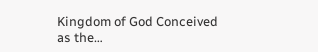Kingdom of God Conceived as the…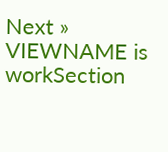Next »
VIEWNAME is workSection